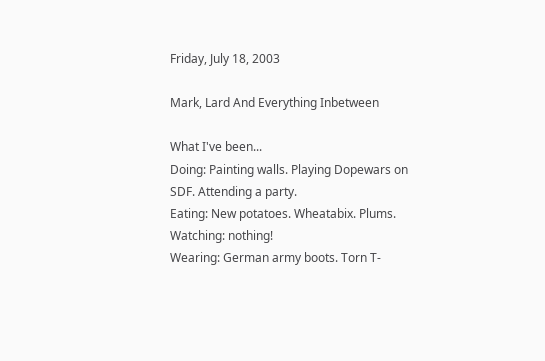Friday, July 18, 2003

Mark, Lard And Everything Inbetween

What I've been...
Doing: Painting walls. Playing Dopewars on SDF. Attending a party.
Eating: New potatoes. Wheatabix. Plums.
Watching: nothing!
Wearing: German army boots. Torn T-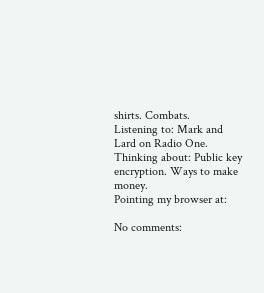shirts. Combats.
Listening to: Mark and Lard on Radio One.
Thinking about: Public key encryption. Ways to make money.
Pointing my browser at:

No comments: